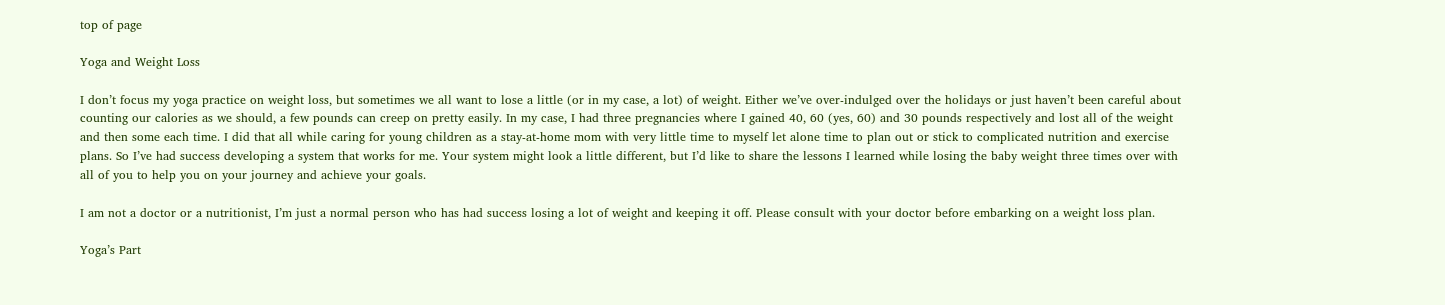top of page

Yoga and Weight Loss

I don’t focus my yoga practice on weight loss, but sometimes we all want to lose a little (or in my case, a lot) of weight. Either we’ve over-indulged over the holidays or just haven’t been careful about counting our calories as we should, a few pounds can creep on pretty easily. In my case, I had three pregnancies where I gained 40, 60 (yes, 60) and 30 pounds respectively and lost all of the weight and then some each time. I did that all while caring for young children as a stay-at-home mom with very little time to myself let alone time to plan out or stick to complicated nutrition and exercise plans. So I’ve had success developing a system that works for me. Your system might look a little different, but I’d like to share the lessons I learned while losing the baby weight three times over with all of you to help you on your journey and achieve your goals.

I am not a doctor or a nutritionist, I’m just a normal person who has had success losing a lot of weight and keeping it off. Please consult with your doctor before embarking on a weight loss plan.

Yoga’s Part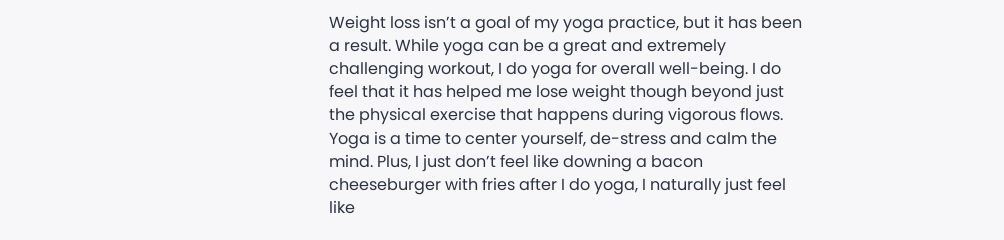Weight loss isn’t a goal of my yoga practice, but it has been a result. While yoga can be a great and extremely challenging workout, I do yoga for overall well-being. I do feel that it has helped me lose weight though beyond just the physical exercise that happens during vigorous flows. Yoga is a time to center yourself, de-stress and calm the mind. Plus, I just don’t feel like downing a bacon cheeseburger with fries after I do yoga, I naturally just feel like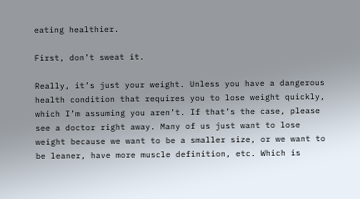eating healthier.

First, don’t sweat it.

Really, it’s just your weight. Unless you have a dangerous health condition that requires you to lose weight quickly, which I’m assuming you aren’t. If that’s the case, please see a doctor right away. Many of us just want to lose weight because we want to be a smaller size, or we want to be leaner, have more muscle definition, etc. Which is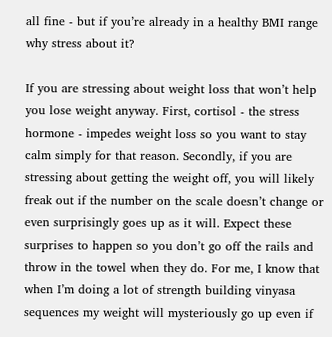all fine - but if you’re already in a healthy BMI range why stress about it?

If you are stressing about weight loss that won’t help you lose weight anyway. First, cortisol - the stress hormone - impedes weight loss so you want to stay calm simply for that reason. Secondly, if you are stressing about getting the weight off, you will likely freak out if the number on the scale doesn’t change or even surprisingly goes up as it will. Expect these surprises to happen so you don’t go off the rails and throw in the towel when they do. For me, I know that when I’m doing a lot of strength building vinyasa sequences my weight will mysteriously go up even if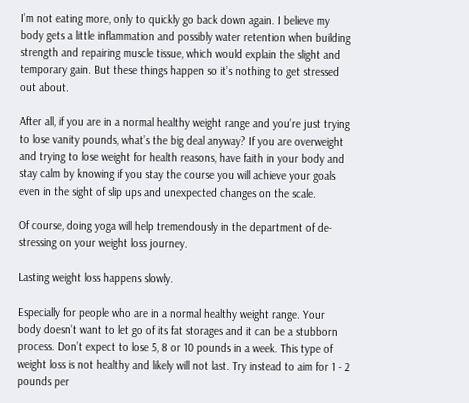I’m not eating more, only to quickly go back down again. I believe my body gets a little inflammation and possibly water retention when building strength and repairing muscle tissue, which would explain the slight and temporary gain. But these things happen so it’s nothing to get stressed out about.

After all, if you are in a normal healthy weight range and you’re just trying to lose vanity pounds, what’s the big deal anyway? If you are overweight and trying to lose weight for health reasons, have faith in your body and stay calm by knowing if you stay the course you will achieve your goals even in the sight of slip ups and unexpected changes on the scale.

Of course, doing yoga will help tremendously in the department of de-stressing on your weight loss journey.

Lasting weight loss happens slowly.

Especially for people who are in a normal healthy weight range. Your body doesn’t want to let go of its fat storages and it can be a stubborn process. Don’t expect to lose 5, 8 or 10 pounds in a week. This type of weight loss is not healthy and likely will not last. Try instead to aim for 1 - 2 pounds per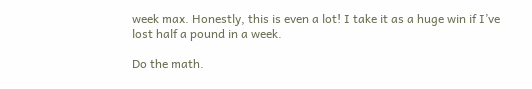week max. Honestly, this is even a lot! I take it as a huge win if I’ve lost half a pound in a week.

Do the math.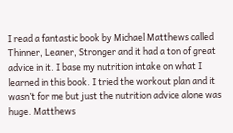I read a fantastic book by Michael Matthews called Thinner, Leaner, Stronger and it had a ton of great advice in it. I base my nutrition intake on what I learned in this book. I tried the workout plan and it wasn’t for me but just the nutrition advice alone was huge. Matthews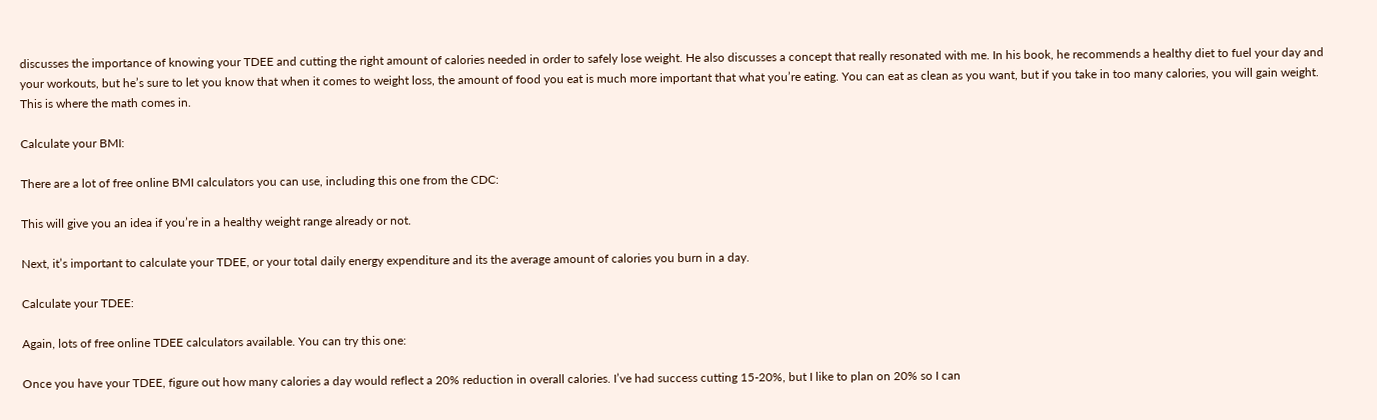discusses the importance of knowing your TDEE and cutting the right amount of calories needed in order to safely lose weight. He also discusses a concept that really resonated with me. In his book, he recommends a healthy diet to fuel your day and your workouts, but he’s sure to let you know that when it comes to weight loss, the amount of food you eat is much more important that what you’re eating. You can eat as clean as you want, but if you take in too many calories, you will gain weight. This is where the math comes in.

Calculate your BMI:

There are a lot of free online BMI calculators you can use, including this one from the CDC:

This will give you an idea if you’re in a healthy weight range already or not.

Next, it’s important to calculate your TDEE, or your total daily energy expenditure and its the average amount of calories you burn in a day.

Calculate your TDEE:

Again, lots of free online TDEE calculators available. You can try this one:

Once you have your TDEE, figure out how many calories a day would reflect a 20% reduction in overall calories. I’ve had success cutting 15-20%, but I like to plan on 20% so I can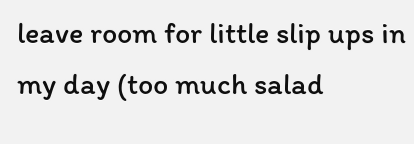leave room for little slip ups in my day (too much salad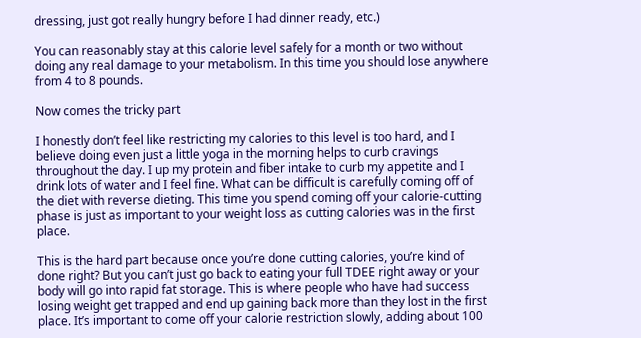dressing, just got really hungry before I had dinner ready, etc.)

You can reasonably stay at this calorie level safely for a month or two without doing any real damage to your metabolism. In this time you should lose anywhere from 4 to 8 pounds.

Now comes the tricky part

I honestly don’t feel like restricting my calories to this level is too hard, and I believe doing even just a little yoga in the morning helps to curb cravings throughout the day. I up my protein and fiber intake to curb my appetite and I drink lots of water and I feel fine. What can be difficult is carefully coming off of the diet with reverse dieting. This time you spend coming off your calorie-cutting phase is just as important to your weight loss as cutting calories was in the first place.

This is the hard part because once you’re done cutting calories, you’re kind of done right? But you can’t just go back to eating your full TDEE right away or your body will go into rapid fat storage. This is where people who have had success losing weight get trapped and end up gaining back more than they lost in the first place. It’s important to come off your calorie restriction slowly, adding about 100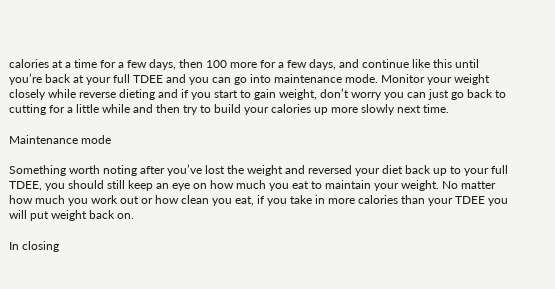calories at a time for a few days, then 100 more for a few days, and continue like this until you’re back at your full TDEE and you can go into maintenance mode. Monitor your weight closely while reverse dieting and if you start to gain weight, don’t worry you can just go back to cutting for a little while and then try to build your calories up more slowly next time.

Maintenance mode

Something worth noting after you’ve lost the weight and reversed your diet back up to your full TDEE, you should still keep an eye on how much you eat to maintain your weight. No matter how much you work out or how clean you eat, if you take in more calories than your TDEE you will put weight back on.

In closing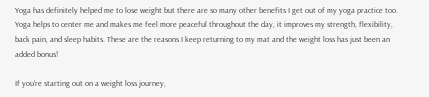Yoga has definitely helped me to lose weight but there are so many other benefits I get out of my yoga practice too. Yoga helps to center me and makes me feel more peaceful throughout the day, it improves my strength, flexibility, back pain, and sleep habits. These are the reasons I keep returning to my mat and the weight loss has just been an added bonus!

If you’re starting out on a weight loss journey,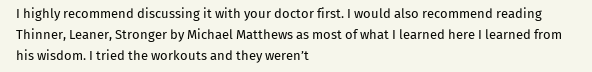I highly recommend discussing it with your doctor first. I would also recommend reading Thinner, Leaner, Stronger by Michael Matthews as most of what I learned here I learned from his wisdom. I tried the workouts and they weren’t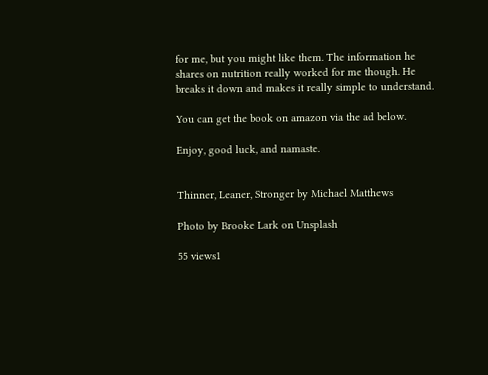for me, but you might like them. The information he shares on nutrition really worked for me though. He breaks it down and makes it really simple to understand.

You can get the book on amazon via the ad below.

Enjoy, good luck, and namaste.


Thinner, Leaner, Stronger by Michael Matthews

Photo by Brooke Lark on Unsplash

55 views1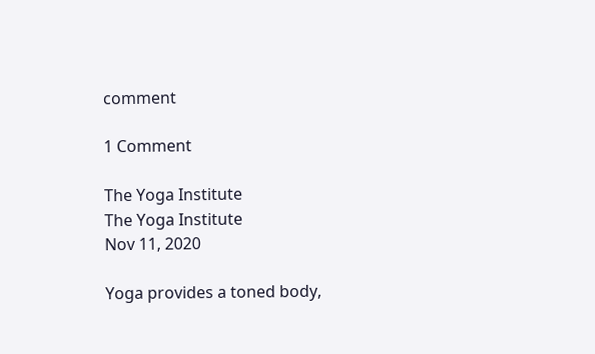comment

1 Comment

The Yoga Institute
The Yoga Institute
Nov 11, 2020

Yoga provides a toned body,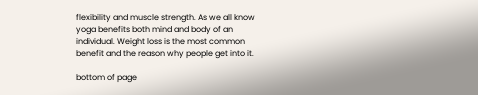flexibility and muscle strength. As we all know yoga benefits both mind and body of an individual. Weight loss is the most common benefit and the reason why people get into it.

bottom of page